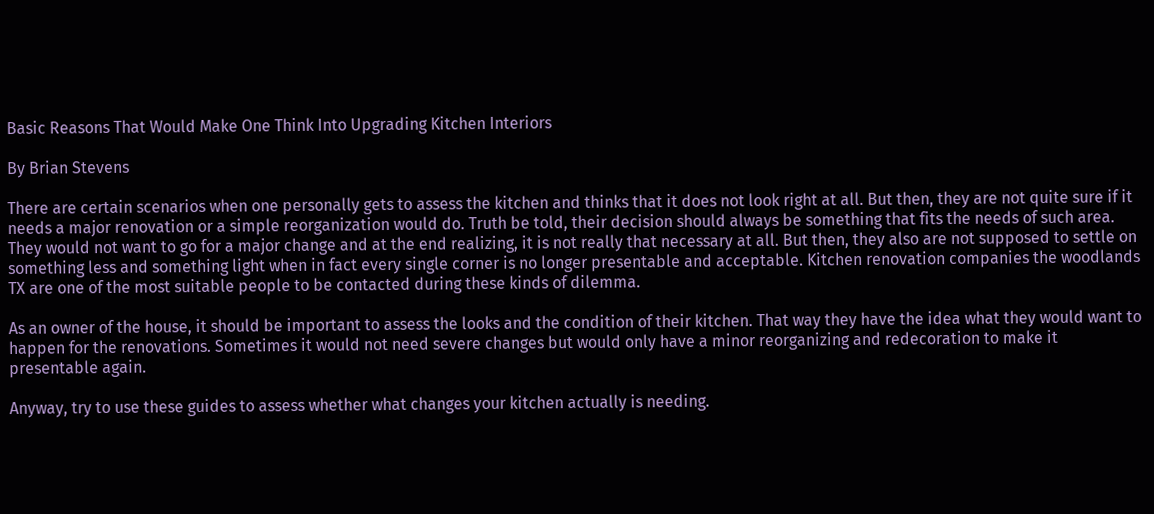Basic Reasons That Would Make One Think Into Upgrading Kitchen Interiors

By Brian Stevens

There are certain scenarios when one personally gets to assess the kitchen and thinks that it does not look right at all. But then, they are not quite sure if it needs a major renovation or a simple reorganization would do. Truth be told, their decision should always be something that fits the needs of such area. They would not want to go for a major change and at the end realizing, it is not really that necessary at all. But then, they also are not supposed to settle on something less and something light when in fact every single corner is no longer presentable and acceptable. Kitchen renovation companies the woodlands TX are one of the most suitable people to be contacted during these kinds of dilemma.

As an owner of the house, it should be important to assess the looks and the condition of their kitchen. That way they have the idea what they would want to happen for the renovations. Sometimes it would not need severe changes but would only have a minor reorganizing and redecoration to make it presentable again.

Anyway, try to use these guides to assess whether what changes your kitchen actually is needing.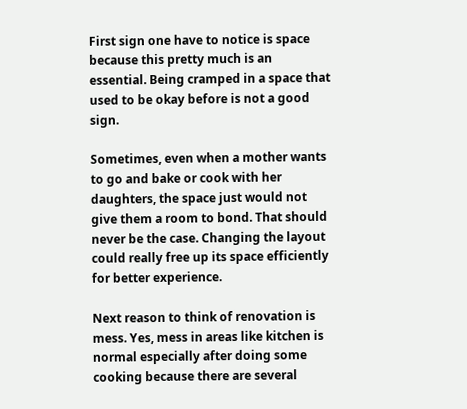First sign one have to notice is space because this pretty much is an essential. Being cramped in a space that used to be okay before is not a good sign.

Sometimes, even when a mother wants to go and bake or cook with her daughters, the space just would not give them a room to bond. That should never be the case. Changing the layout could really free up its space efficiently for better experience.

Next reason to think of renovation is mess. Yes, mess in areas like kitchen is normal especially after doing some cooking because there are several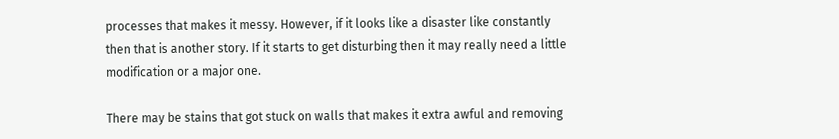processes that makes it messy. However, if it looks like a disaster like constantly then that is another story. If it starts to get disturbing then it may really need a little modification or a major one.

There may be stains that got stuck on walls that makes it extra awful and removing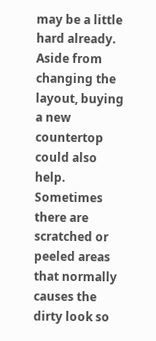may be a little hard already. Aside from changing the layout, buying a new countertop could also help. Sometimes there are scratched or peeled areas that normally causes the dirty look so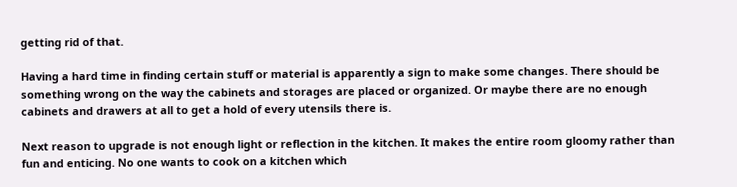getting rid of that.

Having a hard time in finding certain stuff or material is apparently a sign to make some changes. There should be something wrong on the way the cabinets and storages are placed or organized. Or maybe there are no enough cabinets and drawers at all to get a hold of every utensils there is.

Next reason to upgrade is not enough light or reflection in the kitchen. It makes the entire room gloomy rather than fun and enticing. No one wants to cook on a kitchen which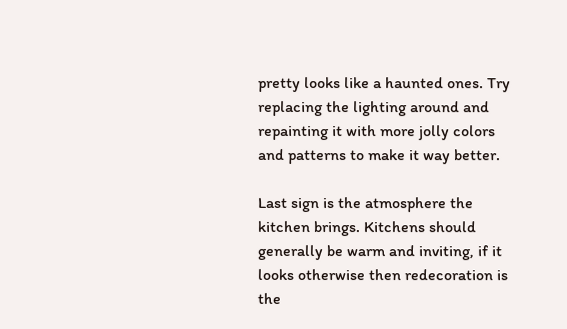pretty looks like a haunted ones. Try replacing the lighting around and repainting it with more jolly colors and patterns to make it way better.

Last sign is the atmosphere the kitchen brings. Kitchens should generally be warm and inviting, if it looks otherwise then redecoration is the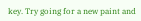key. Try going for a new paint and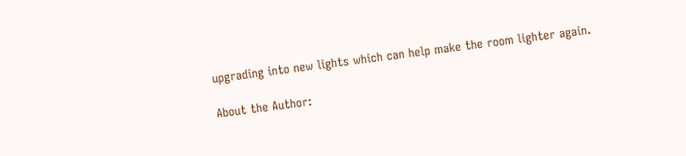upgrading into new lights which can help make the room lighter again.

About the Author: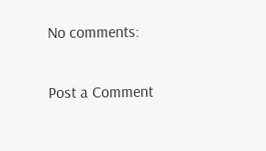No comments:

Post a Comment